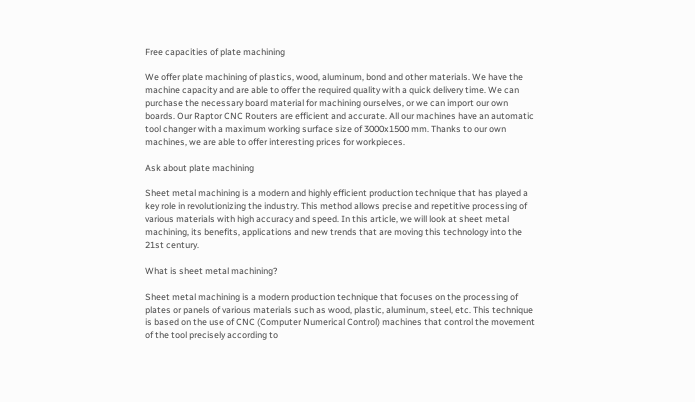Free capacities of plate machining

We offer plate machining of plastics, wood, aluminum, bond and other materials. We have the machine capacity and are able to offer the required quality with a quick delivery time. We can purchase the necessary board material for machining ourselves, or we can import our own boards. Our Raptor CNC Routers are efficient and accurate. All our machines have an automatic tool changer with a maximum working surface size of 3000x1500 mm. Thanks to our own machines, we are able to offer interesting prices for workpieces.

Ask about plate machining

Sheet metal machining is a modern and highly efficient production technique that has played a key role in revolutionizing the industry. This method allows precise and repetitive processing of various materials with high accuracy and speed. In this article, we will look at sheet metal machining, its benefits, applications and new trends that are moving this technology into the 21st century.

What is sheet metal machining?

Sheet metal machining is a modern production technique that focuses on the processing of plates or panels of various materials such as wood, plastic, aluminum, steel, etc. This technique is based on the use of CNC (Computer Numerical Control) machines that control the movement of the tool precisely according to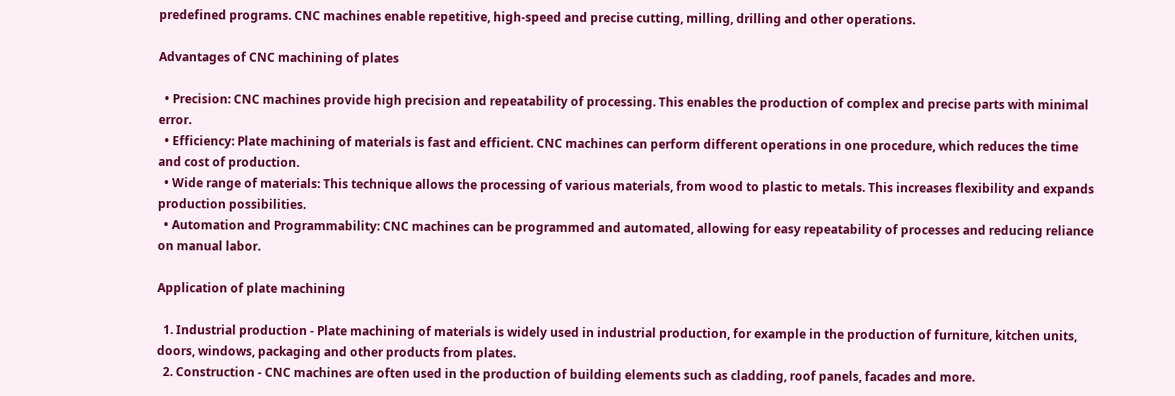predefined programs. CNC machines enable repetitive, high-speed and precise cutting, milling, drilling and other operations.

Advantages of CNC machining of plates

  • Precision: CNC machines provide high precision and repeatability of processing. This enables the production of complex and precise parts with minimal error.
  • Efficiency: Plate machining of materials is fast and efficient. CNC machines can perform different operations in one procedure, which reduces the time and cost of production.
  • Wide range of materials: This technique allows the processing of various materials, from wood to plastic to metals. This increases flexibility and expands production possibilities.
  • Automation and Programmability: CNC machines can be programmed and automated, allowing for easy repeatability of processes and reducing reliance on manual labor.

Application of plate machining

  1. Industrial production - Plate machining of materials is widely used in industrial production, for example in the production of furniture, kitchen units, doors, windows, packaging and other products from plates.
  2. Construction - CNC machines are often used in the production of building elements such as cladding, roof panels, facades and more.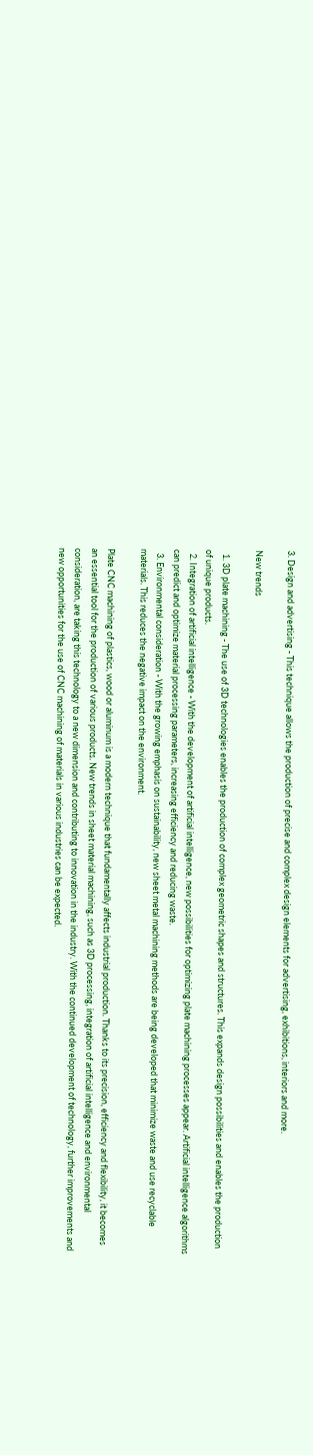3. Design and advertising - This technique allows the production of precise and complex design elements for advertising, exhibitions, interiors and more.

New trends

  1. 3D plate machining - The use of 3D technologies enables the production of complex geometric shapes and structures. This expands design possibilities and enables the production of unique products.
  2. Integration of artificial intelligence - With the development of artificial intelligence, new possibilities for optimizing plate machining processes appear. Artificial intelligence algorithms can predict and optimize material processing parameters, increasing efficiency and reducing waste.
  3. Environmental consideration - With the growing emphasis on sustainability, new sheet metal machining methods are being developed that minimize waste and use recyclable materials. This reduces the negative impact on the environment.

Plate CNC machining of plastics, wood or aluminum is a modern technique that fundamentally affects industrial production. Thanks to its precision, efficiency and flexibility, it becomes an essential tool for the production of various products. New trends in sheet material machining, such as 3D processing, integration of artificial intelligence and environmental consideration, are taking this technology to a new dimension and contributing to innovation in the industry. With the continued development of technology, further improvements and new opportunities for the use of CNC machining of materials in various industries can be expected.